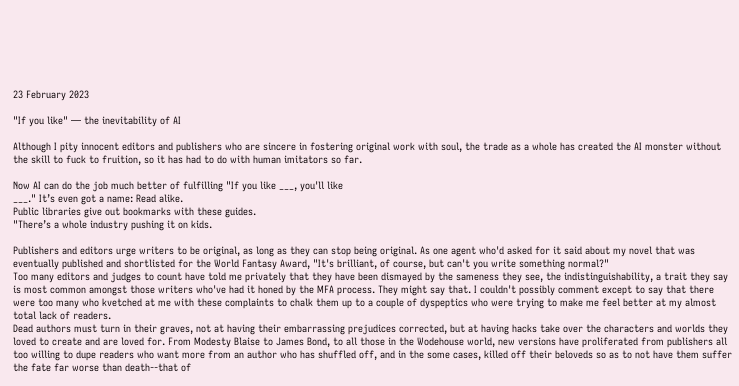23 February 2023

"If you like" — the inevitability of AI

Although I pity innocent editors and publishers who are sincere in fostering original work with soul, the trade as a whole has created the AI monster without the skill to fuck to fruition, so it has had to do with human imitators so far.

Now AI can do the job much better of fulfilling "If you like ___, you'll like
___." It’s even got a name: Read alike.
Public libraries give out bookmarks with these guides.
"There’s a whole industry pushing it on kids.

Publishers and editors urge writers to be original, as long as they can stop being original. As one agent who'd asked for it said about my novel that was eventually published and shortlisted for the World Fantasy Award, "It's brilliant, of course, but can't you write something normal?"
Too many editors and judges to count have told me privately that they have been dismayed by the sameness they see, the indistinguishability, a trait they say is most common amongst those writers who've had it honed by the MFA process. They might say that. I couldn't possibly comment except to say that there were too many who kvetched at me with these complaints to chalk them up to a couple of dyspeptics who were trying to make me feel better at my almost total lack of readers.
Dead authors must turn in their graves, not at having their embarrassing prejudices corrected, but at having hacks take over the characters and worlds they loved to create and are loved for. From Modesty Blaise to James Bond, to all those in the Wodehouse world, new versions have proliferated from publishers all too willing to dupe readers who want more from an author who has shuffled off, and in the some cases, killed off their beloveds so as to not have them suffer the fate far worse than death--that of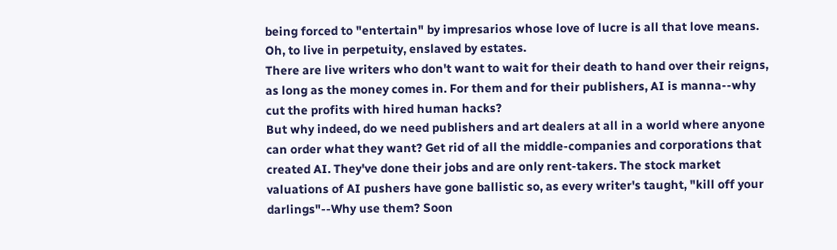being forced to "entertain" by impresarios whose love of lucre is all that love means. Oh, to live in perpetuity, enslaved by estates.
There are live writers who don't want to wait for their death to hand over their reigns, as long as the money comes in. For them and for their publishers, AI is manna--why cut the profits with hired human hacks?
But why indeed, do we need publishers and art dealers at all in a world where anyone can order what they want? Get rid of all the middle-companies and corporations that created AI. They've done their jobs and are only rent-takers. The stock market valuations of AI pushers have gone ballistic so, as every writer's taught, "kill off your darlings"--Why use them? Soon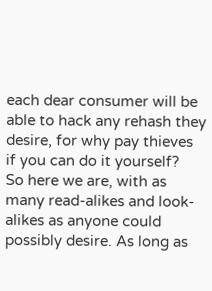each dear consumer will be able to hack any rehash they desire, for why pay thieves if you can do it yourself?
So here we are, with as many read-alikes and look-alikes as anyone could possibly desire. As long as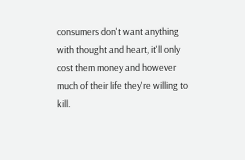consumers don't want anything with thought and heart, it'll only cost them money and however much of their life they're willing to kill.